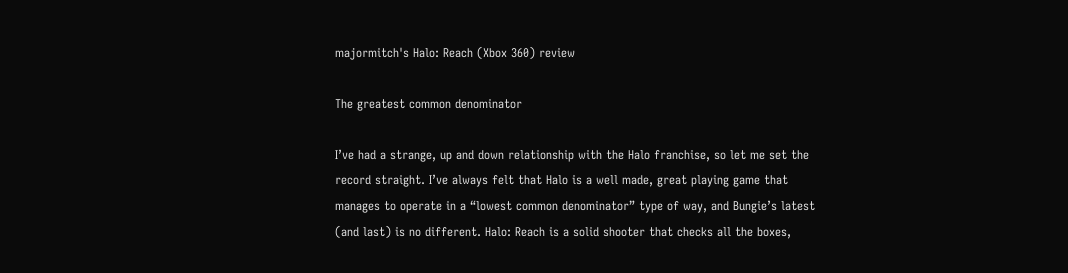majormitch's Halo: Reach (Xbox 360) review

The greatest common denominator

I’ve had a strange, up and down relationship with the Halo franchise, so let me set the record straight. I’ve always felt that Halo is a well made, great playing game that manages to operate in a “lowest common denominator” type of way, and Bungie’s latest (and last) is no different. Halo: Reach is a solid shooter that checks all the boxes,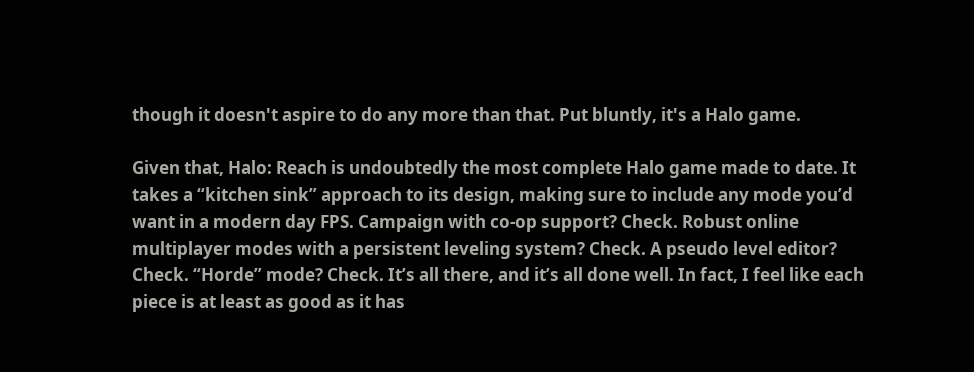though it doesn't aspire to do any more than that. Put bluntly, it's a Halo game.

Given that, Halo: Reach is undoubtedly the most complete Halo game made to date. It takes a “kitchen sink” approach to its design, making sure to include any mode you’d want in a modern day FPS. Campaign with co-op support? Check. Robust online multiplayer modes with a persistent leveling system? Check. A pseudo level editor? Check. “Horde” mode? Check. It’s all there, and it’s all done well. In fact, I feel like each piece is at least as good as it has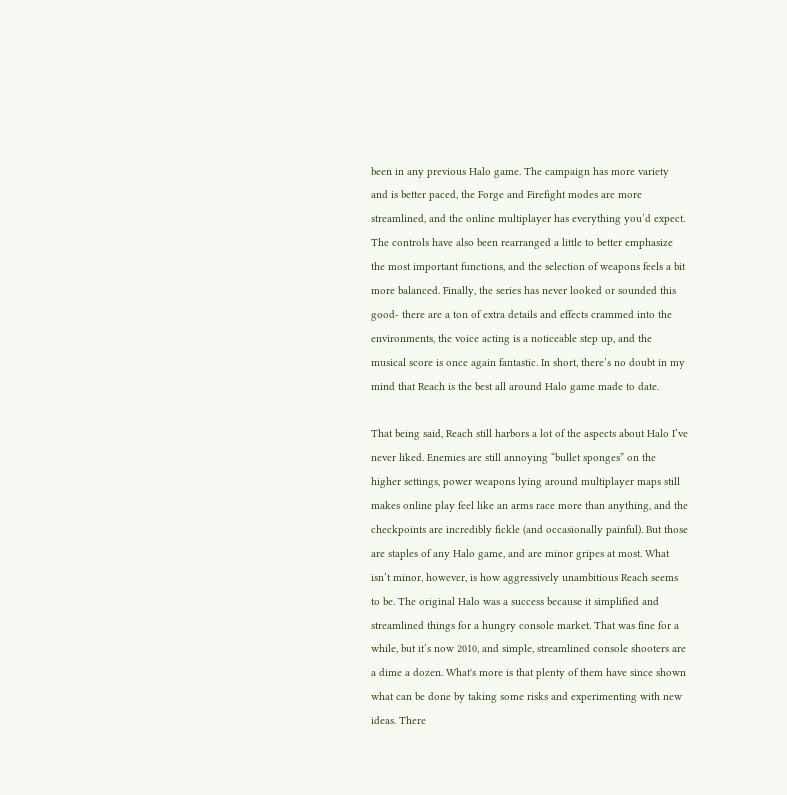been in any previous Halo game. The campaign has more variety and is better paced, the Forge and Firefight modes are more streamlined, and the online multiplayer has everything you’d expect. The controls have also been rearranged a little to better emphasize the most important functions, and the selection of weapons feels a bit more balanced. Finally, the series has never looked or sounded this good- there are a ton of extra details and effects crammed into the environments, the voice acting is a noticeable step up, and the musical score is once again fantastic. In short, there’s no doubt in my mind that Reach is the best all around Halo game made to date.

That being said, Reach still harbors a lot of the aspects about Halo I’ve never liked. Enemies are still annoying “bullet sponges” on the higher settings, power weapons lying around multiplayer maps still makes online play feel like an arms race more than anything, and the checkpoints are incredibly fickle (and occasionally painful). But those are staples of any Halo game, and are minor gripes at most. What isn’t minor, however, is how aggressively unambitious Reach seems to be. The original Halo was a success because it simplified and streamlined things for a hungry console market. That was fine for a while, but it’s now 2010, and simple, streamlined console shooters are a dime a dozen. What's more is that plenty of them have since shown what can be done by taking some risks and experimenting with new ideas. There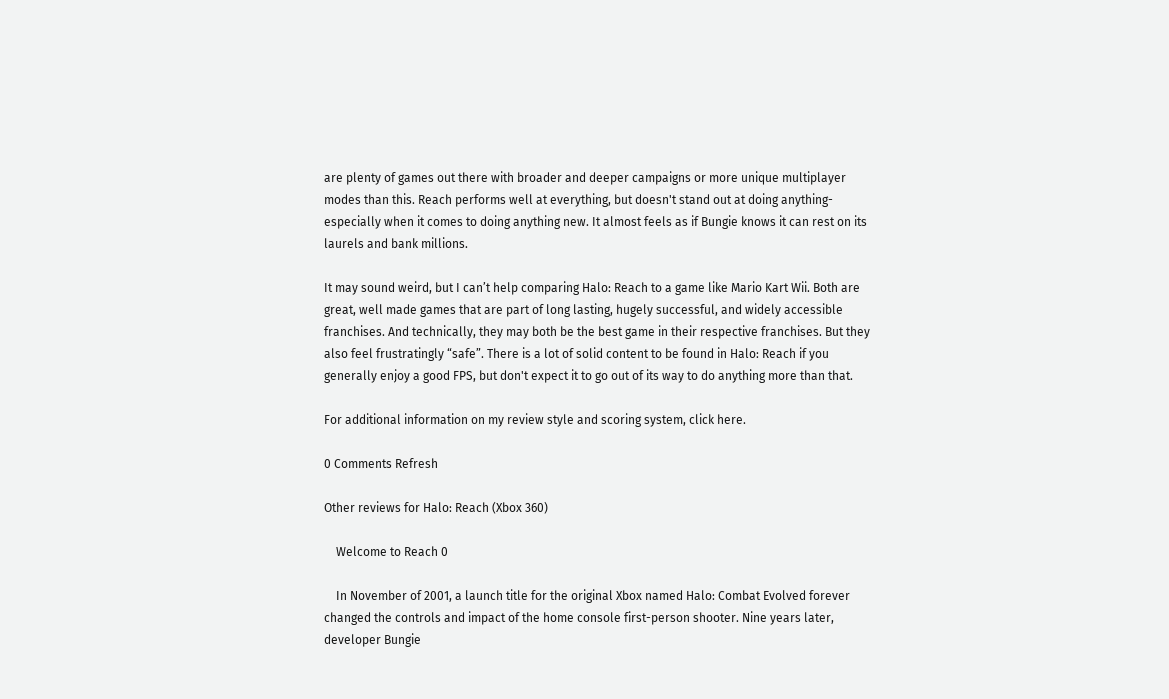are plenty of games out there with broader and deeper campaigns or more unique multiplayer modes than this. Reach performs well at everything, but doesn't stand out at doing anything- especially when it comes to doing anything new. It almost feels as if Bungie knows it can rest on its laurels and bank millions.

It may sound weird, but I can’t help comparing Halo: Reach to a game like Mario Kart Wii. Both are great, well made games that are part of long lasting, hugely successful, and widely accessible franchises. And technically, they may both be the best game in their respective franchises. But they also feel frustratingly “safe”. There is a lot of solid content to be found in Halo: Reach if you generally enjoy a good FPS, but don't expect it to go out of its way to do anything more than that.

For additional information on my review style and scoring system, click here.

0 Comments Refresh

Other reviews for Halo: Reach (Xbox 360)

    Welcome to Reach 0

    In November of 2001, a launch title for the original Xbox named Halo: Combat Evolved forever changed the controls and impact of the home console first-person shooter. Nine years later, developer Bungie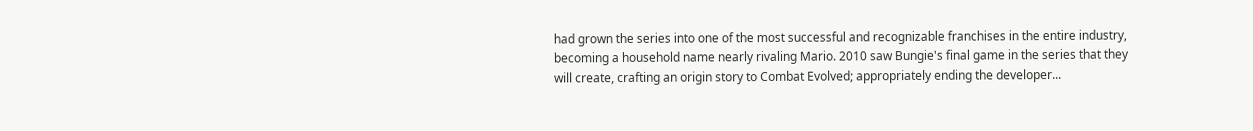had grown the series into one of the most successful and recognizable franchises in the entire industry, becoming a household name nearly rivaling Mario. 2010 saw Bungie's final game in the series that they will create, crafting an origin story to Combat Evolved; appropriately ending the developer...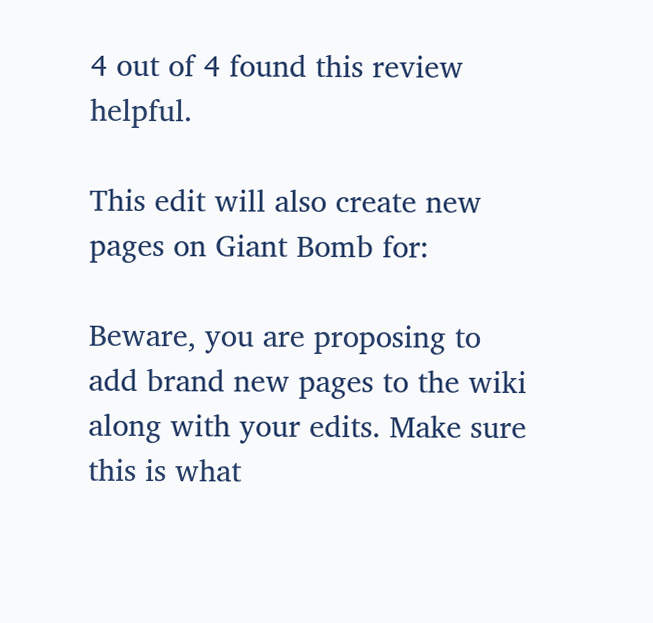4 out of 4 found this review helpful.

This edit will also create new pages on Giant Bomb for:

Beware, you are proposing to add brand new pages to the wiki along with your edits. Make sure this is what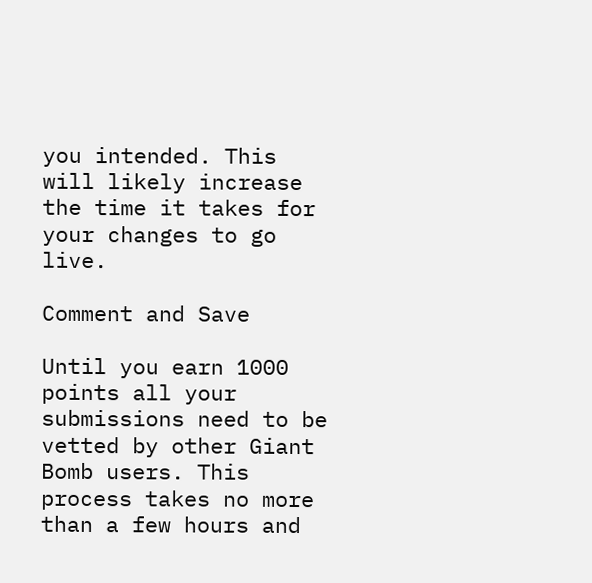you intended. This will likely increase the time it takes for your changes to go live.

Comment and Save

Until you earn 1000 points all your submissions need to be vetted by other Giant Bomb users. This process takes no more than a few hours and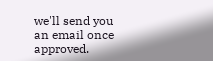we'll send you an email once approved.